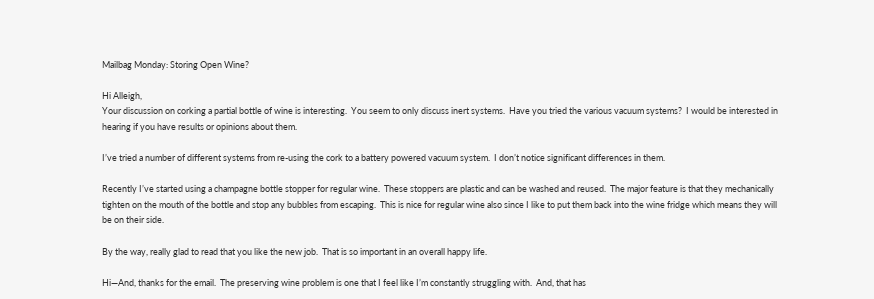Mailbag Monday: Storing Open Wine?

Hi Alleigh,
Your discussion on corking a partial bottle of wine is interesting.  You seem to only discuss inert systems.  Have you tried the various vacuum systems?  I would be interested in hearing if you have results or opinions about them.

I’ve tried a number of different systems from re-using the cork to a battery powered vacuum system.  I don’t notice significant differences in them.

Recently I’ve started using a champagne bottle stopper for regular wine.  These stoppers are plastic and can be washed and reused.  The major feature is that they mechanically tighten on the mouth of the bottle and stop any bubbles from escaping.  This is nice for regular wine also since I like to put them back into the wine fridge which means they will be on their side.

By the way, really glad to read that you like the new job.  That is so important in an overall happy life.

Hi—And, thanks for the email.  The preserving wine problem is one that I feel like I’m constantly struggling with.  And, that has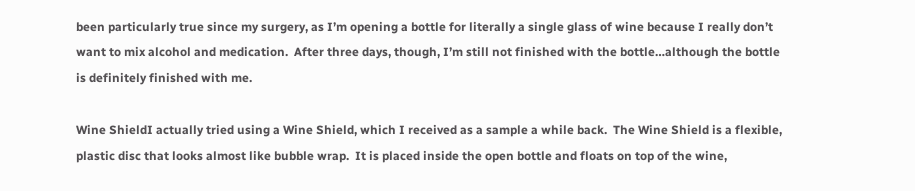been particularly true since my surgery, as I’m opening a bottle for literally a single glass of wine because I really don’t want to mix alcohol and medication.  After three days, though, I’m still not finished with the bottle…although the bottle is definitely finished with me.

Wine ShieldI actually tried using a Wine Shield, which I received as a sample a while back.  The Wine Shield is a flexible, plastic disc that looks almost like bubble wrap.  It is placed inside the open bottle and floats on top of the wine,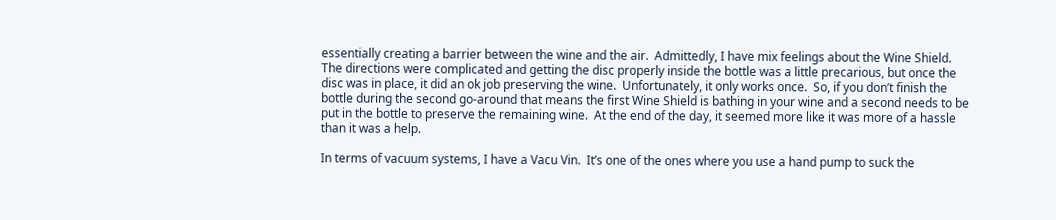essentially creating a barrier between the wine and the air.  Admittedly, I have mix feelings about the Wine Shield.  The directions were complicated and getting the disc properly inside the bottle was a little precarious, but once the disc was in place, it did an ok job preserving the wine.  Unfortunately, it only works once.  So, if you don’t finish the bottle during the second go-around that means the first Wine Shield is bathing in your wine and a second needs to be put in the bottle to preserve the remaining wine.  At the end of the day, it seemed more like it was more of a hassle than it was a help.

In terms of vacuum systems, I have a Vacu Vin.  It’s one of the ones where you use a hand pump to suck the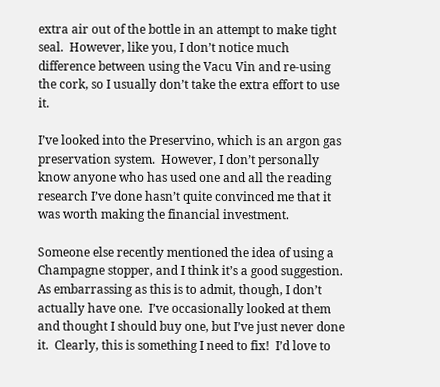extra air out of the bottle in an attempt to make tight seal.  However, like you, I don’t notice much difference between using the Vacu Vin and re-using the cork, so I usually don’t take the extra effort to use it.

I’ve looked into the Preservino, which is an argon gas preservation system.  However, I don’t personally know anyone who has used one and all the reading research I’ve done hasn’t quite convinced me that it was worth making the financial investment.

Someone else recently mentioned the idea of using a Champagne stopper, and I think it’s a good suggestion.  As embarrassing as this is to admit, though, I don’t actually have one.  I’ve occasionally looked at them and thought I should buy one, but I’ve just never done it.  Clearly, this is something I need to fix!  I’d love to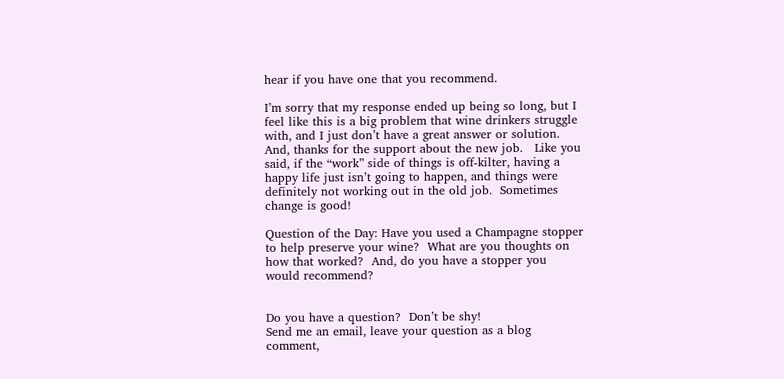hear if you have one that you recommend.

I’m sorry that my response ended up being so long, but I feel like this is a big problem that wine drinkers struggle with, and I just don’t have a great answer or solution.  And, thanks for the support about the new job.   Like you said, if the “work” side of things is off-kilter, having a happy life just isn’t going to happen, and things were definitely not working out in the old job.  Sometimes change is good!

Question of the Day: Have you used a Champagne stopper to help preserve your wine?  What are you thoughts on how that worked?  And, do you have a stopper you would recommend?


Do you have a question?  Don’t be shy!
Send me an email, leave your question as a blog comment,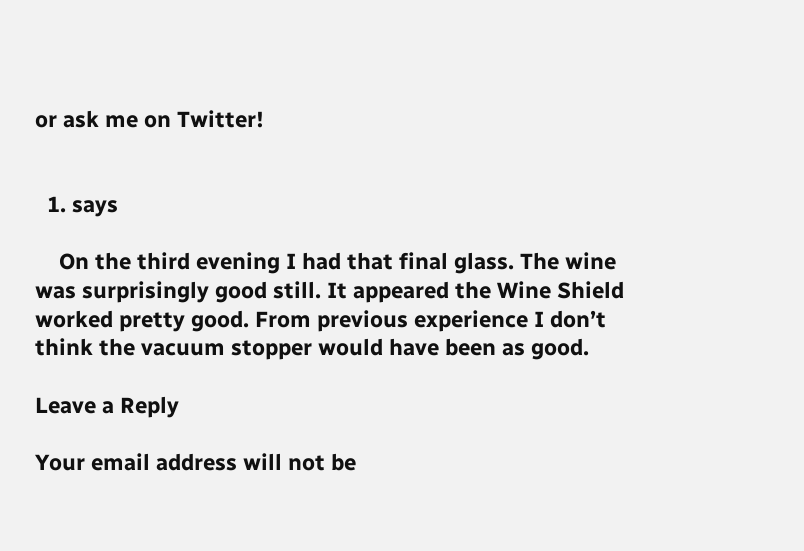or ask me on Twitter!


  1. says

    On the third evening I had that final glass. The wine was surprisingly good still. It appeared the Wine Shield worked pretty good. From previous experience I don’t think the vacuum stopper would have been as good.

Leave a Reply

Your email address will not be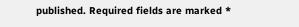published. Required fields are marked *